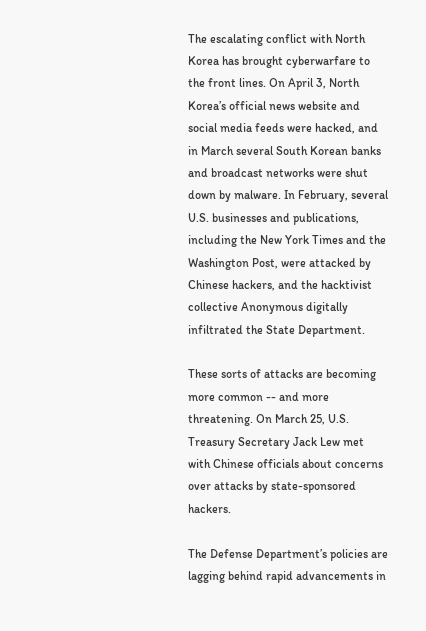The escalating conflict with North Korea has brought cyberwarfare to the front lines. On April 3, North Korea’s official news website and social media feeds were hacked, and in March several South Korean banks and broadcast networks were shut down by malware. In February, several U.S. businesses and publications, including the New York Times and the Washington Post, were attacked by Chinese hackers, and the hacktivist collective Anonymous digitally infiltrated the State Department.

These sorts of attacks are becoming more common -- and more threatening. On March 25, U.S. Treasury Secretary Jack Lew met with Chinese officials about concerns over attacks by state-sponsored hackers.

The Defense Department’s policies are lagging behind rapid advancements in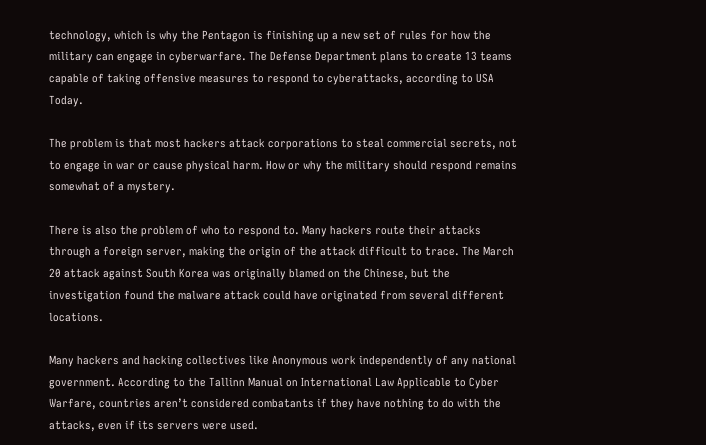technology, which is why the Pentagon is finishing up a new set of rules for how the military can engage in cyberwarfare. The Defense Department plans to create 13 teams capable of taking offensive measures to respond to cyberattacks, according to USA Today.

The problem is that most hackers attack corporations to steal commercial secrets, not to engage in war or cause physical harm. How or why the military should respond remains somewhat of a mystery.

There is also the problem of who to respond to. Many hackers route their attacks through a foreign server, making the origin of the attack difficult to trace. The March 20 attack against South Korea was originally blamed on the Chinese, but the investigation found the malware attack could have originated from several different locations.

Many hackers and hacking collectives like Anonymous work independently of any national government. According to the Tallinn Manual on International Law Applicable to Cyber Warfare, countries aren’t considered combatants if they have nothing to do with the attacks, even if its servers were used.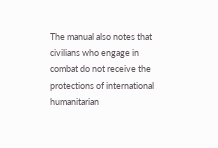The manual also notes that civilians who engage in combat do not receive the protections of international humanitarian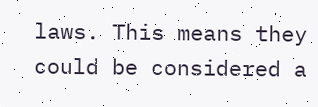laws. This means they could be considered a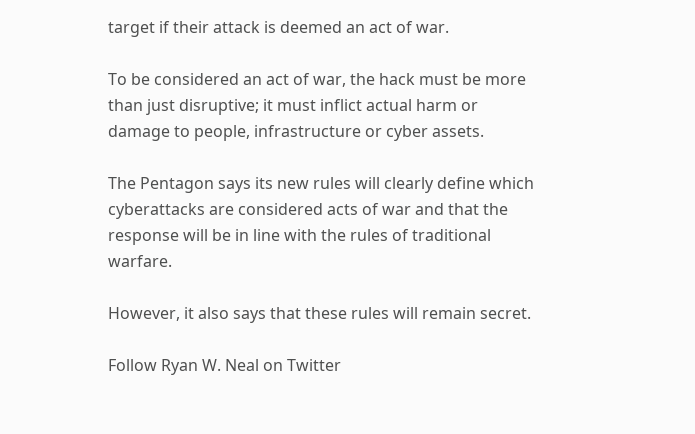target if their attack is deemed an act of war.

To be considered an act of war, the hack must be more than just disruptive; it must inflict actual harm or damage to people, infrastructure or cyber assets.

The Pentagon says its new rules will clearly define which cyberattacks are considered acts of war and that the response will be in line with the rules of traditional warfare.

However, it also says that these rules will remain secret.

Follow Ryan W. Neal on Twitter